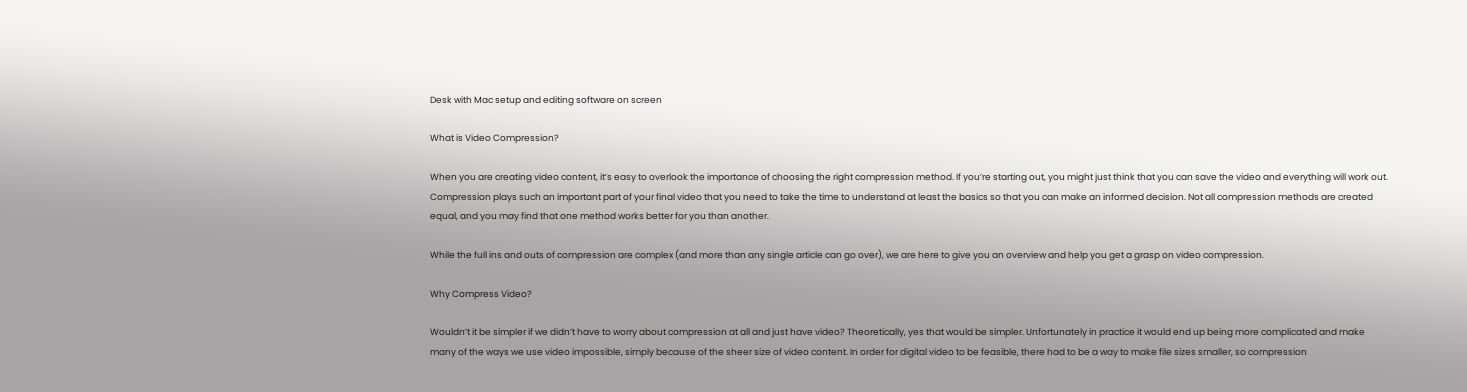Desk with Mac setup and editing software on screen

What is Video Compression?

When you are creating video content, it’s easy to overlook the importance of choosing the right compression method. If you’re starting out, you might just think that you can save the video and everything will work out. Compression plays such an important part of your final video that you need to take the time to understand at least the basics so that you can make an informed decision. Not all compression methods are created equal, and you may find that one method works better for you than another.

While the full ins and outs of compression are complex (and more than any single article can go over), we are here to give you an overview and help you get a grasp on video compression.

Why Compress Video?

Wouldn’t it be simpler if we didn’t have to worry about compression at all and just have video? Theoretically, yes that would be simpler. Unfortunately in practice it would end up being more complicated and make many of the ways we use video impossible, simply because of the sheer size of video content. In order for digital video to be feasible, there had to be a way to make file sizes smaller, so compression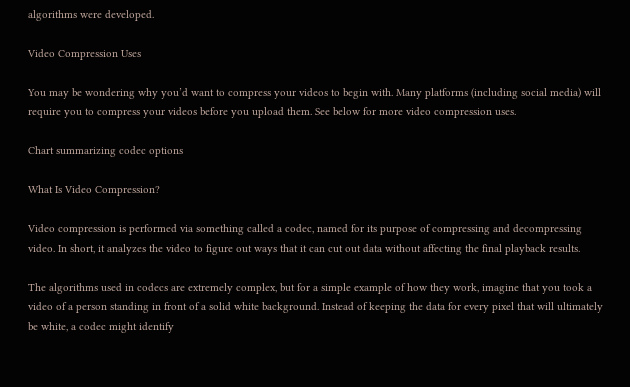algorithms were developed.

Video Compression Uses

You may be wondering why you’d want to compress your videos to begin with. Many platforms (including social media) will require you to compress your videos before you upload them. See below for more video compression uses.

Chart summarizing codec options

What Is Video Compression?

Video compression is performed via something called a codec, named for its purpose of compressing and decompressing video. In short, it analyzes the video to figure out ways that it can cut out data without affecting the final playback results.

The algorithms used in codecs are extremely complex, but for a simple example of how they work, imagine that you took a video of a person standing in front of a solid white background. Instead of keeping the data for every pixel that will ultimately be white, a codec might identify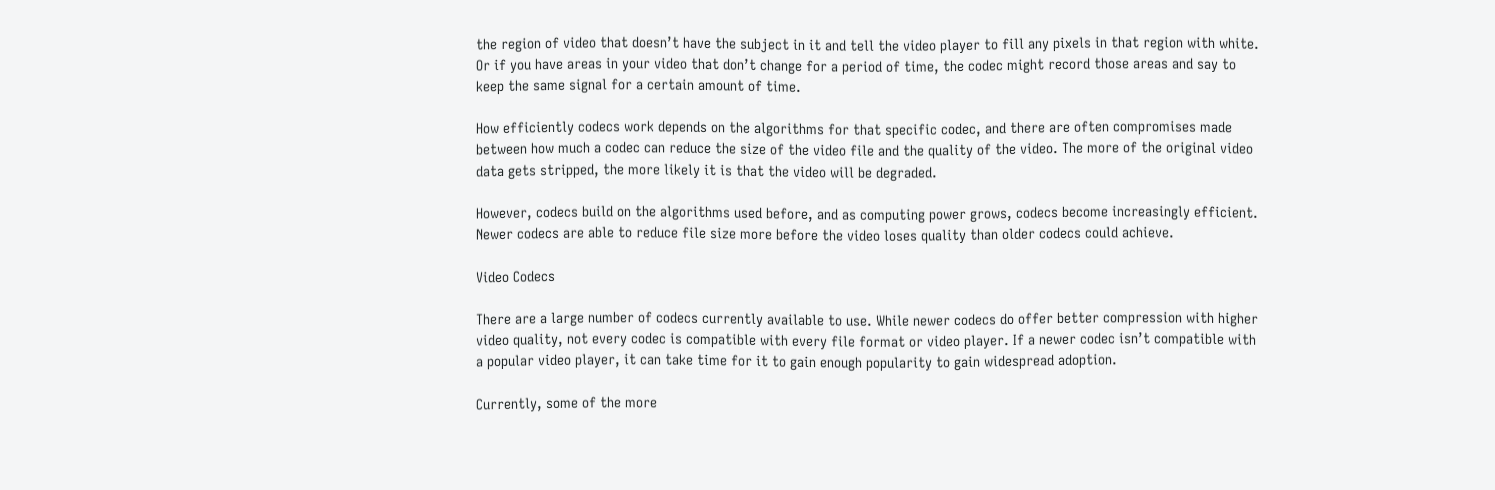the region of video that doesn’t have the subject in it and tell the video player to fill any pixels in that region with white. Or if you have areas in your video that don’t change for a period of time, the codec might record those areas and say to keep the same signal for a certain amount of time.

How efficiently codecs work depends on the algorithms for that specific codec, and there are often compromises made between how much a codec can reduce the size of the video file and the quality of the video. The more of the original video data gets stripped, the more likely it is that the video will be degraded.

However, codecs build on the algorithms used before, and as computing power grows, codecs become increasingly efficient. Newer codecs are able to reduce file size more before the video loses quality than older codecs could achieve.

Video Codecs

There are a large number of codecs currently available to use. While newer codecs do offer better compression with higher video quality, not every codec is compatible with every file format or video player. If a newer codec isn’t compatible with a popular video player, it can take time for it to gain enough popularity to gain widespread adoption.

Currently, some of the more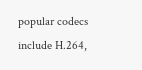popular codecs include H.264,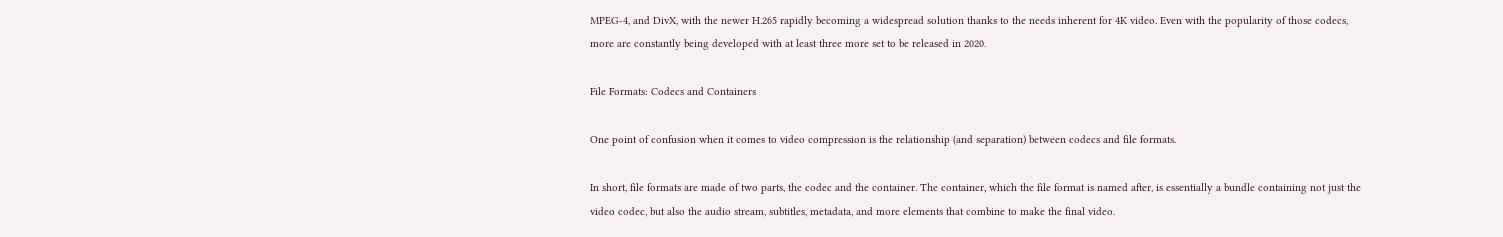MPEG-4, and DivX, with the newer H.265 rapidly becoming a widespread solution thanks to the needs inherent for 4K video. Even with the popularity of those codecs, more are constantly being developed with at least three more set to be released in 2020.

File Formats: Codecs and Containers

One point of confusion when it comes to video compression is the relationship (and separation) between codecs and file formats.

In short, file formats are made of two parts, the codec and the container. The container, which the file format is named after, is essentially a bundle containing not just the video codec, but also the audio stream, subtitles, metadata, and more elements that combine to make the final video.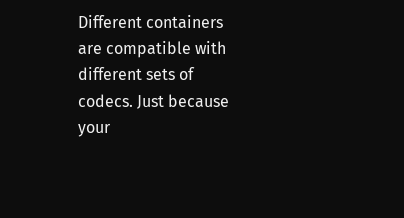Different containers are compatible with different sets of codecs. Just because your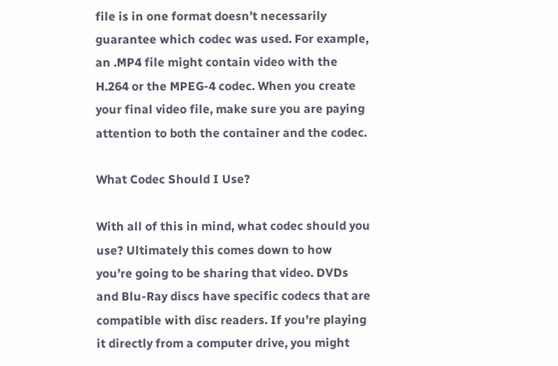file is in one format doesn’t necessarily guarantee which codec was used. For example, an .MP4 file might contain video with the H.264 or the MPEG-4 codec. When you create your final video file, make sure you are paying attention to both the container and the codec.

What Codec Should I Use?

With all of this in mind, what codec should you use? Ultimately this comes down to how you’re going to be sharing that video. DVDs and Blu-Ray discs have specific codecs that are compatible with disc readers. If you’re playing it directly from a computer drive, you might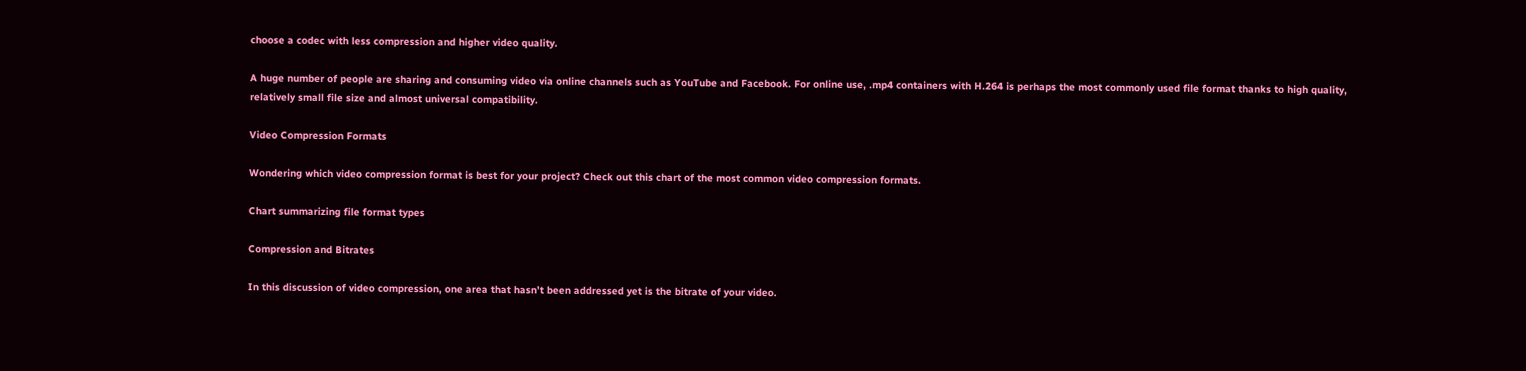choose a codec with less compression and higher video quality.

A huge number of people are sharing and consuming video via online channels such as YouTube and Facebook. For online use, .mp4 containers with H.264 is perhaps the most commonly used file format thanks to high quality, relatively small file size and almost universal compatibility.

Video Compression Formats

Wondering which video compression format is best for your project? Check out this chart of the most common video compression formats.

Chart summarizing file format types

Compression and Bitrates

In this discussion of video compression, one area that hasn’t been addressed yet is the bitrate of your video.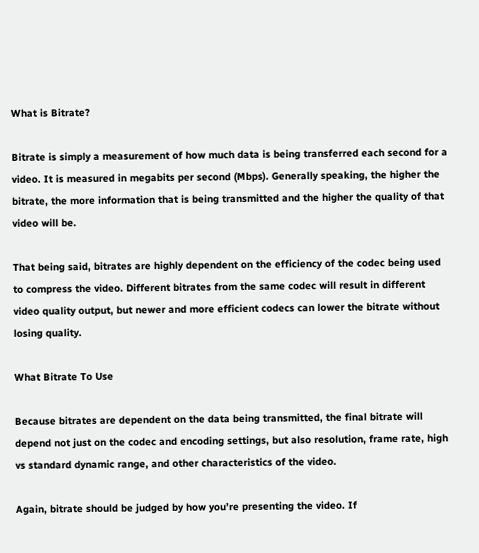What is Bitrate?

Bitrate is simply a measurement of how much data is being transferred each second for a video. It is measured in megabits per second (Mbps). Generally speaking, the higher the bitrate, the more information that is being transmitted and the higher the quality of that video will be.

That being said, bitrates are highly dependent on the efficiency of the codec being used to compress the video. Different bitrates from the same codec will result in different video quality output, but newer and more efficient codecs can lower the bitrate without losing quality.

What Bitrate To Use

Because bitrates are dependent on the data being transmitted, the final bitrate will depend not just on the codec and encoding settings, but also resolution, frame rate, high vs standard dynamic range, and other characteristics of the video.

Again, bitrate should be judged by how you’re presenting the video. If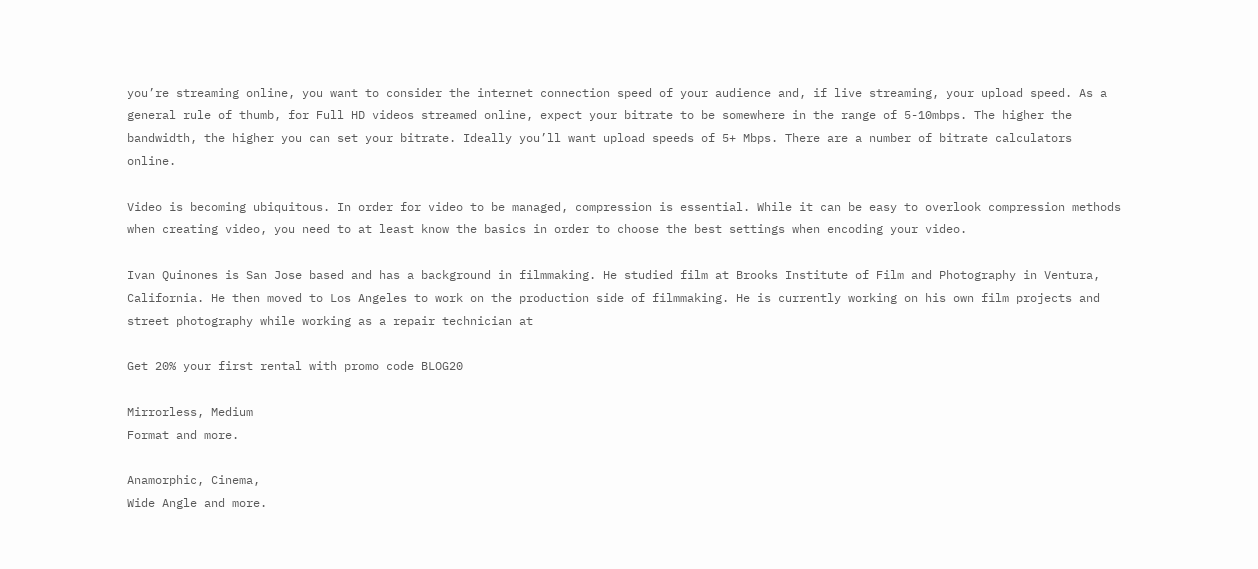you’re streaming online, you want to consider the internet connection speed of your audience and, if live streaming, your upload speed. As a general rule of thumb, for Full HD videos streamed online, expect your bitrate to be somewhere in the range of 5-10mbps. The higher the bandwidth, the higher you can set your bitrate. Ideally you’ll want upload speeds of 5+ Mbps. There are a number of bitrate calculators online.

Video is becoming ubiquitous. In order for video to be managed, compression is essential. While it can be easy to overlook compression methods when creating video, you need to at least know the basics in order to choose the best settings when encoding your video.

Ivan Quinones is San Jose based and has a background in filmmaking. He studied film at Brooks Institute of Film and Photography in Ventura, California. He then moved to Los Angeles to work on the production side of filmmaking. He is currently working on his own film projects and street photography while working as a repair technician at

Get 20% your first rental with promo code BLOG20

Mirrorless, Medium
Format and more.

Anamorphic, Cinema,
Wide Angle and more.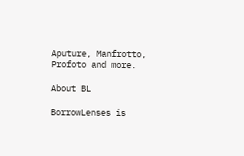Aputure, Manfrotto,
Profoto and more.

About BL

BorrowLenses is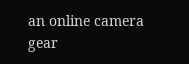an online camera gear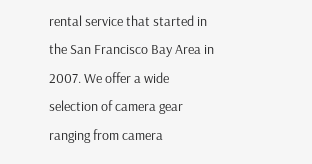rental service that started in the San Francisco Bay Area in 2007. We offer a wide selection of camera gear ranging from camera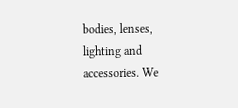bodies, lenses, lighting and accessories. We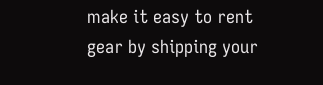make it easy to rent gear by shipping your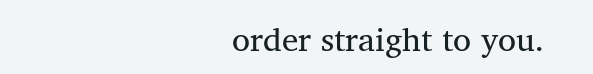order straight to you.